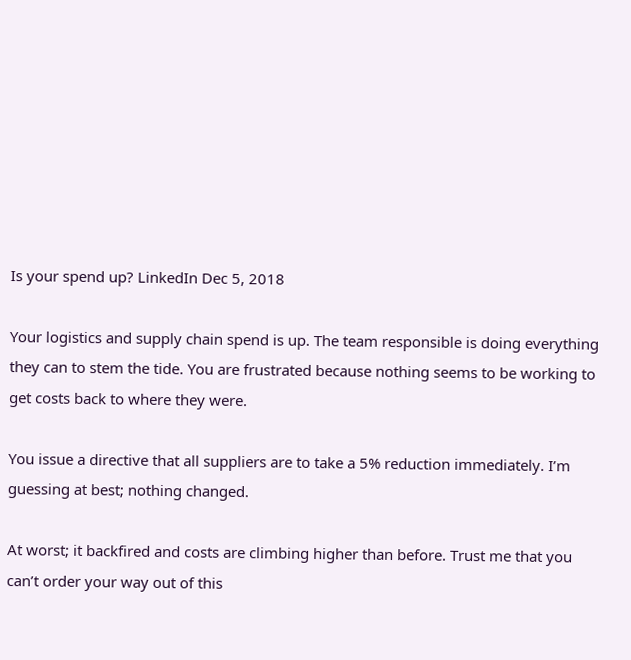Is your spend up? LinkedIn Dec 5, 2018

Your logistics and supply chain spend is up. The team responsible is doing everything they can to stem the tide. You are frustrated because nothing seems to be working to get costs back to where they were.

You issue a directive that all suppliers are to take a 5% reduction immediately. I’m guessing at best; nothing changed.

At worst; it backfired and costs are climbing higher than before. Trust me that you can’t order your way out of this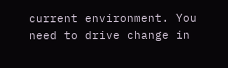current environment. You need to drive change in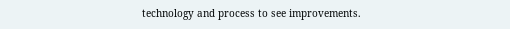technology and process to see improvements.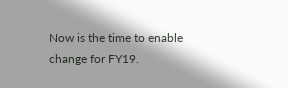Now is the time to enable change for FY19.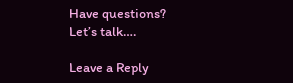Have questions? Let’s talk….

Leave a Reply